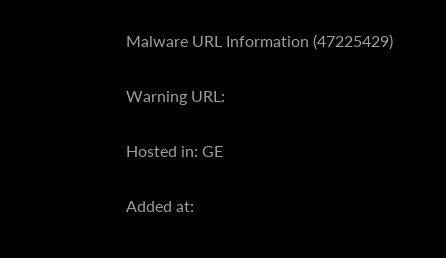Malware URL Information (47225429)

Warning URL:

Hosted in: GE

Added at: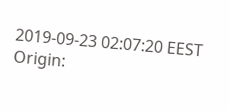2019-09-23 02:07:20 EEST
Origin: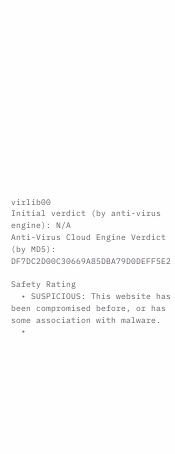virlib00
Initial verdict (by anti-virus engine): N/A
Anti-Virus Cloud Engine Verdict (by MD5): DF7DC2D00C30669A85DBA79D0DEFF5E2

Safety Rating
  • SUSPICIOUS: This website has been compromised before, or has some association with malware.
  •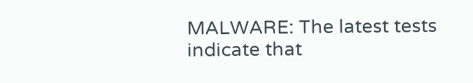MALWARE: The latest tests indicate that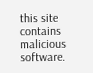this site contains malicious software.